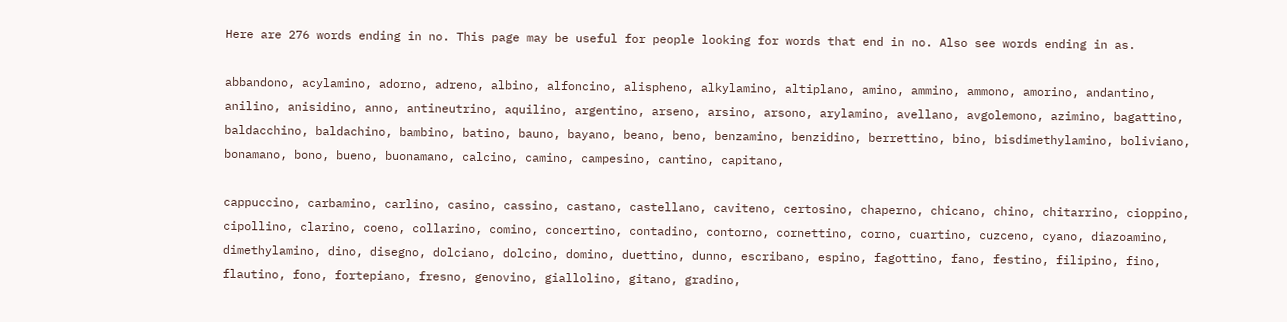Here are 276 words ending in no. This page may be useful for people looking for words that end in no. Also see words ending in as.

abbandono, acylamino, adorno, adreno, albino, alfoncino, alispheno, alkylamino, altiplano, amino, ammino, ammono, amorino, andantino, anilino, anisidino, anno, antineutrino, aquilino, argentino, arseno, arsino, arsono, arylamino, avellano, avgolemono, azimino, bagattino, baldacchino, baldachino, bambino, batino, bauno, bayano, beano, beno, benzamino, benzidino, berrettino, bino, bisdimethylamino, boliviano, bonamano, bono, bueno, buonamano, calcino, camino, campesino, cantino, capitano,

cappuccino, carbamino, carlino, casino, cassino, castano, castellano, caviteno, certosino, chaperno, chicano, chino, chitarrino, cioppino, cipollino, clarino, coeno, collarino, comino, concertino, contadino, contorno, cornettino, corno, cuartino, cuzceno, cyano, diazoamino, dimethylamino, dino, disegno, dolciano, dolcino, domino, duettino, dunno, escribano, espino, fagottino, fano, festino, filipino, fino, flautino, fono, fortepiano, fresno, genovino, giallolino, gitano, gradino,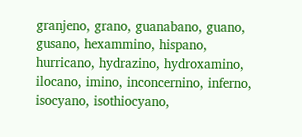granjeno, grano, guanabano, guano, gusano, hexammino, hispano, hurricano, hydrazino, hydroxamino, ilocano, imino, inconcernino, inferno, isocyano, isothiocyano,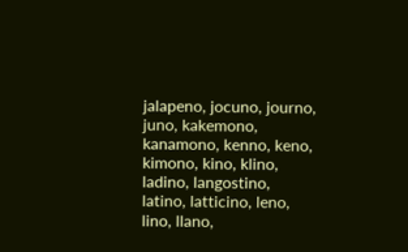jalapeno, jocuno, journo, juno, kakemono, kanamono, kenno, keno, kimono, kino, klino, ladino, langostino, latino, latticino, leno, lino, llano,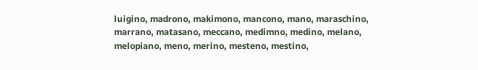luigino, madrono, makimono, mancono, mano, maraschino, marrano, matasano, meccano, medimno, medino, melano, melopiano, meno, merino, mesteno, mestino,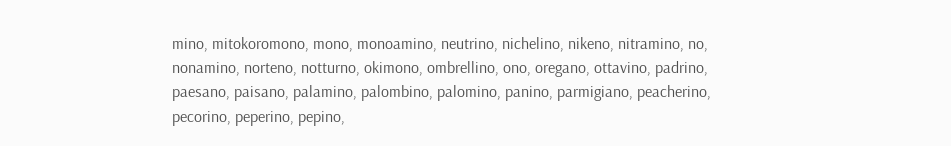mino, mitokoromono, mono, monoamino, neutrino, nichelino, nikeno, nitramino, no, nonamino, norteno, notturno, okimono, ombrellino, ono, oregano, ottavino, padrino, paesano, paisano, palamino, palombino, palomino, panino, parmigiano, peacherino, pecorino, peperino, pepino,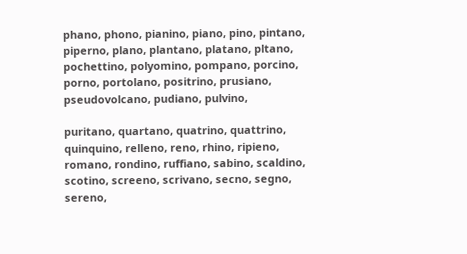phano, phono, pianino, piano, pino, pintano, piperno, plano, plantano, platano, pltano, pochettino, polyomino, pompano, porcino, porno, portolano, positrino, prusiano, pseudovolcano, pudiano, pulvino,

puritano, quartano, quatrino, quattrino, quinquino, relleno, reno, rhino, ripieno, romano, rondino, ruffiano, sabino, scaldino, scotino, screeno, scrivano, secno, segno, sereno,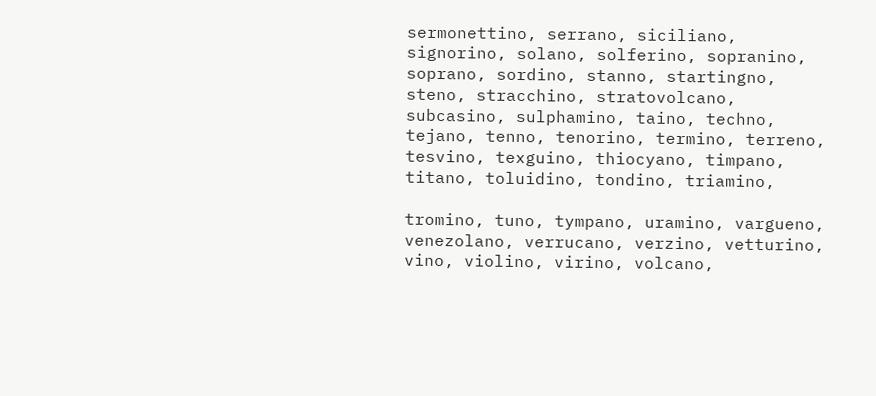sermonettino, serrano, siciliano, signorino, solano, solferino, sopranino, soprano, sordino, stanno, startingno, steno, stracchino, stratovolcano, subcasino, sulphamino, taino, techno, tejano, tenno, tenorino, termino, terreno, tesvino, texguino, thiocyano, timpano, titano, toluidino, tondino, triamino,

tromino, tuno, tympano, uramino, vargueno, venezolano, verrucano, verzino, vetturino, vino, violino, virino, volcano,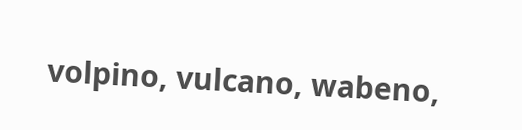volpino, vulcano, wabeno,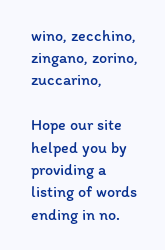wino, zecchino, zingano, zorino, zuccarino,

Hope our site helped you by providing a listing of words ending in no.